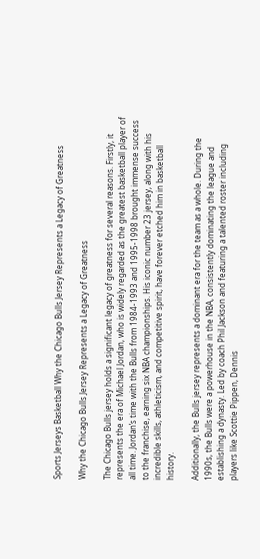Sports Jerseys Basketball Why the Chicago Bulls Jersey Represents a Legacy of Greatness

Why the Chicago Bulls Jersey Represents a Legacy of Greatness

The Chicago Bulls jersey holds a significant legacy of greatness for several reasons. Firstly, it represents the era of Michael Jordan, who is widely regarded as the greatest basketball player of all time. Jordan’s time with the Bulls from 1984-1993 and 1995-1998 brought immense success to the franchise, earning six NBA championships. His iconic number 23 jersey, along with his incredible skills, athleticism, and competitive spirit, have forever etched him in basketball history.

Additionally, the Bulls jersey represents a dominant era for the team as a whole. During the 1990s, the Bulls were a powerhouse in the NBA, consistently dominating the league and establishing a dynasty. Led by coach Phil Jackson and featuring a talented roster including players like Scottie Pippen, Dennis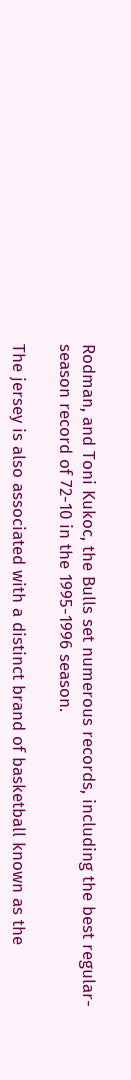Rodman, and Toni Kukoc, the Bulls set numerous records, including the best regular-season record of 72-10 in the 1995-1996 season.

The jersey is also associated with a distinct brand of basketball known as the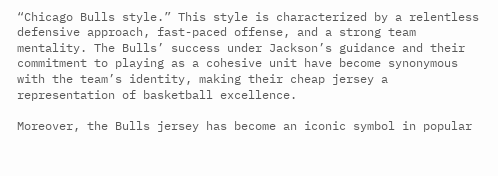“Chicago Bulls style.” This style is characterized by a relentless defensive approach, fast-paced offense, and a strong team mentality. The Bulls’ success under Jackson’s guidance and their commitment to playing as a cohesive unit have become synonymous with the team’s identity, making their cheap jersey a representation of basketball excellence.

Moreover, the Bulls jersey has become an iconic symbol in popular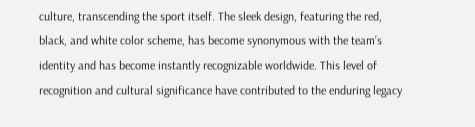culture, transcending the sport itself. The sleek design, featuring the red, black, and white color scheme, has become synonymous with the team’s identity and has become instantly recognizable worldwide. This level of recognition and cultural significance have contributed to the enduring legacy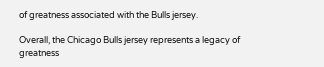of greatness associated with the Bulls jersey.

Overall, the Chicago Bulls jersey represents a legacy of greatness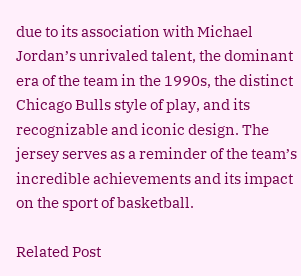due to its association with Michael Jordan’s unrivaled talent, the dominant era of the team in the 1990s, the distinct Chicago Bulls style of play, and its recognizable and iconic design. The jersey serves as a reminder of the team’s incredible achievements and its impact on the sport of basketball.

Related Post